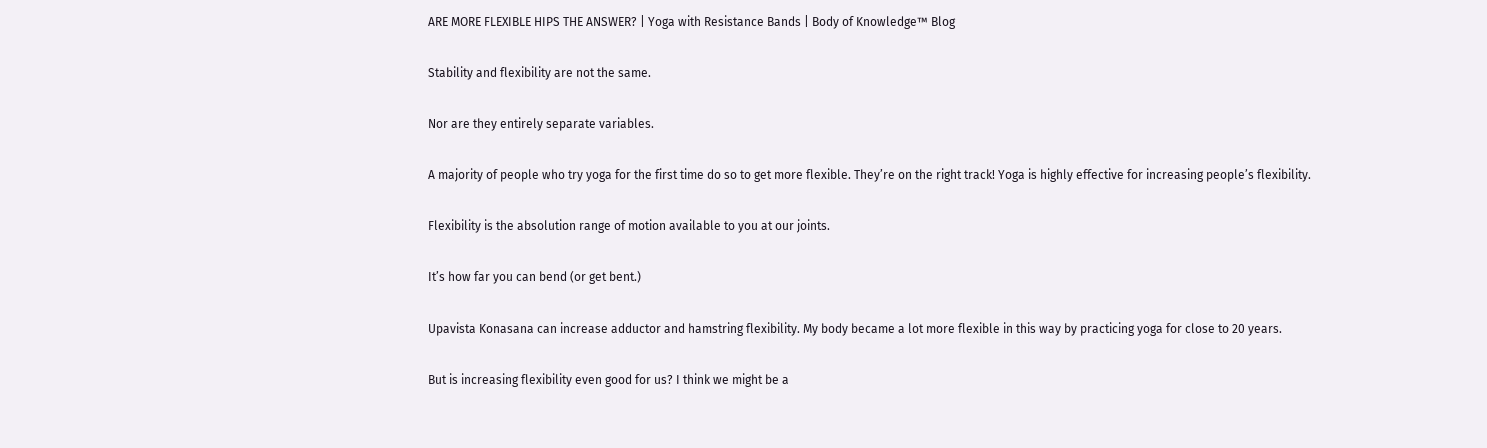ARE MORE FLEXIBLE HIPS THE ANSWER? | Yoga with Resistance Bands | Body of Knowledge™ Blog

Stability and flexibility are not the same.

Nor are they entirely separate variables.

A majority of people who try yoga for the first time do so to get more flexible. They’re on the right track! Yoga is highly effective for increasing people’s flexibility.

Flexibility is the absolution range of motion available to you at our joints.

It’s how far you can bend (or get bent.)

Upavista Konasana can increase adductor and hamstring flexibility. My body became a lot more flexible in this way by practicing yoga for close to 20 years.

But is increasing flexibility even good for us? I think we might be a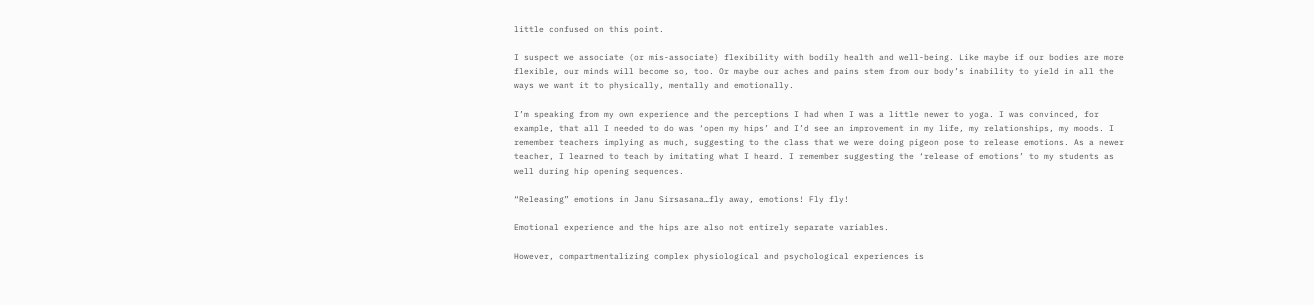little confused on this point.

I suspect we associate (or mis-associate) flexibility with bodily health and well-being. Like maybe if our bodies are more flexible, our minds will become so, too. Or maybe our aches and pains stem from our body’s inability to yield in all the ways we want it to physically, mentally and emotionally.

I’m speaking from my own experience and the perceptions I had when I was a little newer to yoga. I was convinced, for example, that all I needed to do was ‘open my hips’ and I’d see an improvement in my life, my relationships, my moods. I remember teachers implying as much, suggesting to the class that we were doing pigeon pose to release emotions. As a newer teacher, I learned to teach by imitating what I heard. I remember suggesting the ‘release of emotions’ to my students as well during hip opening sequences.

“Releasing” emotions in Janu Sirsasana…fly away, emotions! Fly fly!

Emotional experience and the hips are also not entirely separate variables.

However, compartmentalizing complex physiological and psychological experiences is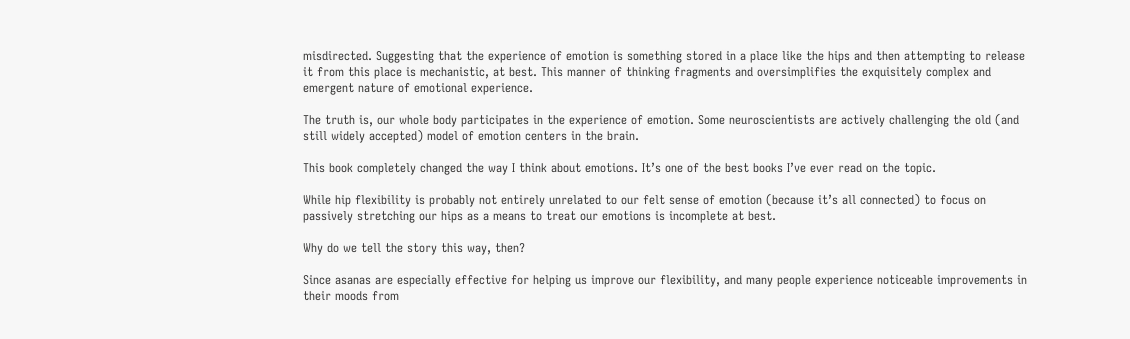misdirected. Suggesting that the experience of emotion is something stored in a place like the hips and then attempting to release it from this place is mechanistic, at best. This manner of thinking fragments and oversimplifies the exquisitely complex and emergent nature of emotional experience.

The truth is, our whole body participates in the experience of emotion. Some neuroscientists are actively challenging the old (and still widely accepted) model of emotion centers in the brain.

This book completely changed the way I think about emotions. It’s one of the best books I’ve ever read on the topic.

While hip flexibility is probably not entirely unrelated to our felt sense of emotion (because it’s all connected) to focus on passively stretching our hips as a means to treat our emotions is incomplete at best.

Why do we tell the story this way, then?

Since asanas are especially effective for helping us improve our flexibility, and many people experience noticeable improvements in their moods from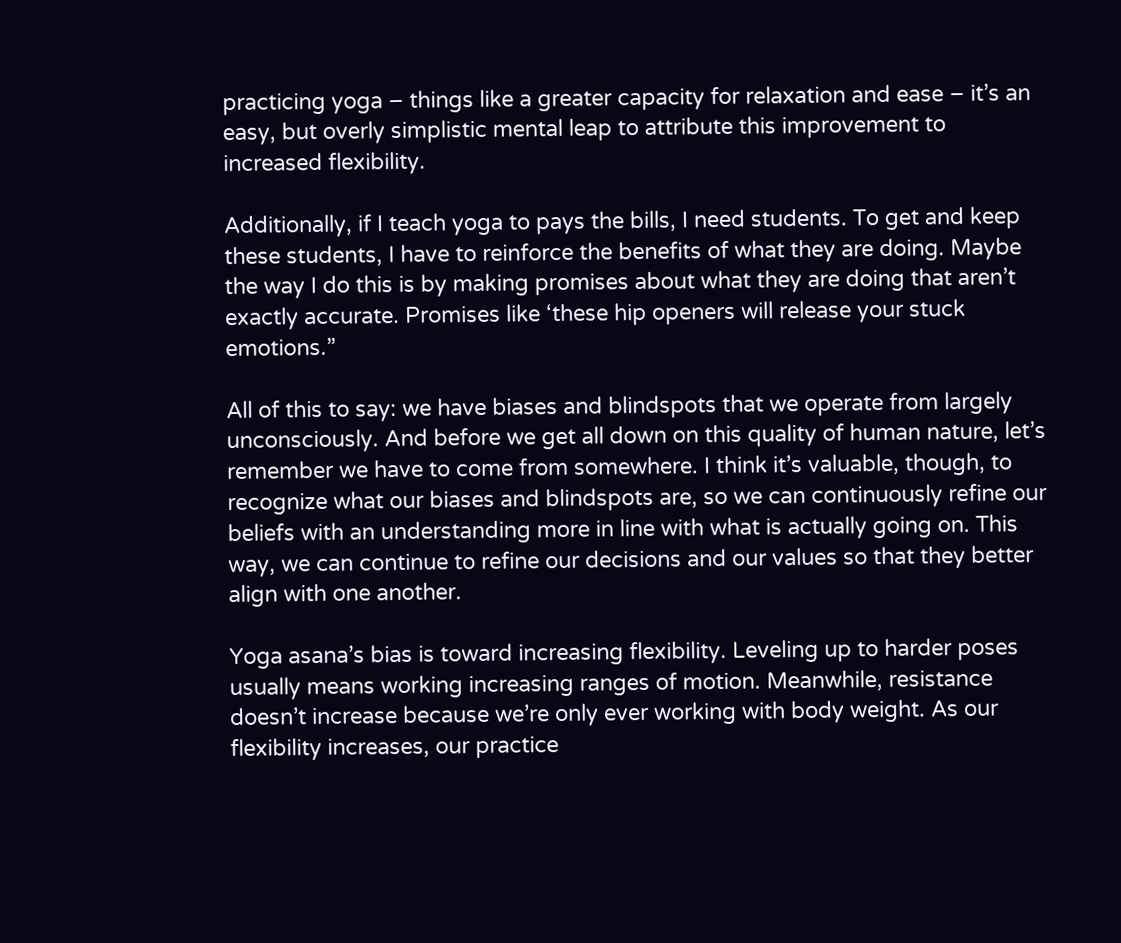practicing yoga – things like a greater capacity for relaxation and ease – it’s an easy, but overly simplistic mental leap to attribute this improvement to increased flexibility.

Additionally, if I teach yoga to pays the bills, I need students. To get and keep these students, I have to reinforce the benefits of what they are doing. Maybe the way I do this is by making promises about what they are doing that aren’t exactly accurate. Promises like ‘these hip openers will release your stuck emotions.”

All of this to say: we have biases and blindspots that we operate from largely unconsciously. And before we get all down on this quality of human nature, let’s remember we have to come from somewhere. I think it’s valuable, though, to recognize what our biases and blindspots are, so we can continuously refine our beliefs with an understanding more in line with what is actually going on. This way, we can continue to refine our decisions and our values so that they better align with one another.

Yoga asana’s bias is toward increasing flexibility. Leveling up to harder poses usually means working increasing ranges of motion. Meanwhile, resistance doesn’t increase because we’re only ever working with body weight. As our flexibility increases, our practice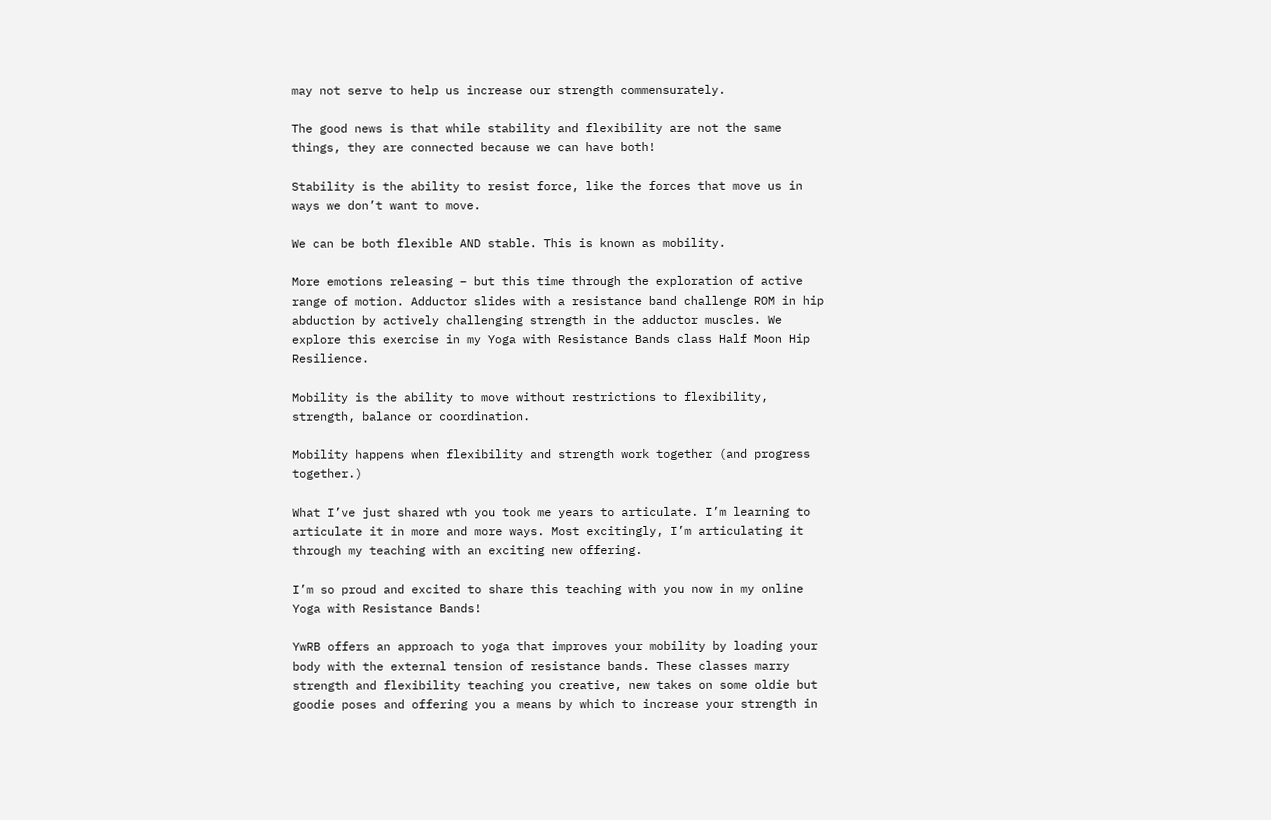may not serve to help us increase our strength commensurately.

The good news is that while stability and flexibility are not the same things, they are connected because we can have both!

Stability is the ability to resist force, like the forces that move us in ways we don’t want to move.

We can be both flexible AND stable. This is known as mobility.

More emotions releasing – but this time through the exploration of active range of motion. Adductor slides with a resistance band challenge ROM in hip abduction by actively challenging strength in the adductor muscles. We explore this exercise in my Yoga with Resistance Bands class Half Moon Hip Resilience.

Mobility is the ability to move without restrictions to flexibility, strength, balance or coordination.

Mobility happens when flexibility and strength work together (and progress together.)

What I’ve just shared wth you took me years to articulate. I’m learning to articulate it in more and more ways. Most excitingly, I’m articulating it through my teaching with an exciting new offering.

I’m so proud and excited to share this teaching with you now in my online Yoga with Resistance Bands!

YwRB offers an approach to yoga that improves your mobility by loading your body with the external tension of resistance bands. These classes marry strength and flexibility teaching you creative, new takes on some oldie but goodie poses and offering you a means by which to increase your strength in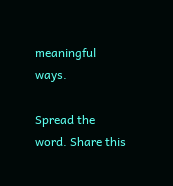meaningful ways.

Spread the word. Share this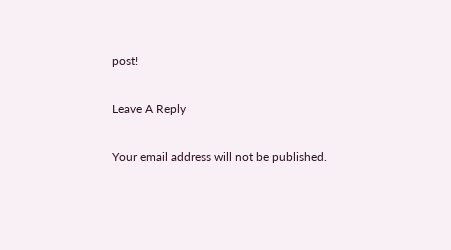post!

Leave A Reply

Your email address will not be published.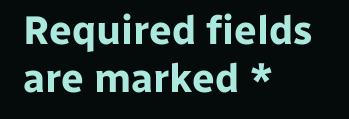Required fields are marked *